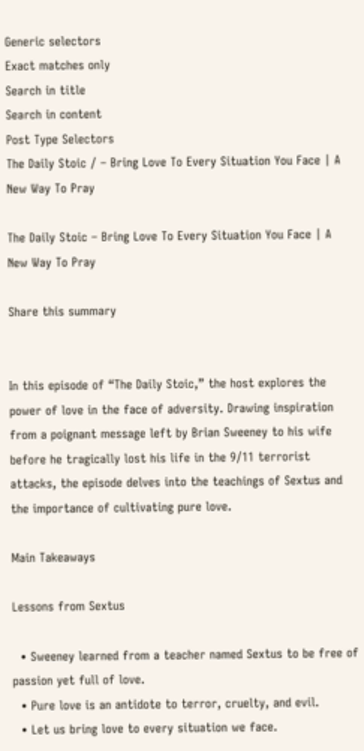Generic selectors
Exact matches only
Search in title
Search in content
Post Type Selectors
The Daily Stoic / – Bring Love To Every Situation You Face | A New Way To Pray

The Daily Stoic – Bring Love To Every Situation You Face | A New Way To Pray

Share this summary


In this episode of “The Daily Stoic,” the host explores the power of love in the face of adversity. Drawing inspiration from a poignant message left by Brian Sweeney to his wife before he tragically lost his life in the 9/11 terrorist attacks, the episode delves into the teachings of Sextus and the importance of cultivating pure love.

Main Takeaways

Lessons from Sextus

  • Sweeney learned from a teacher named Sextus to be free of passion yet full of love.
  • Pure love is an antidote to terror, cruelty, and evil.
  • Let us bring love to every situation we face.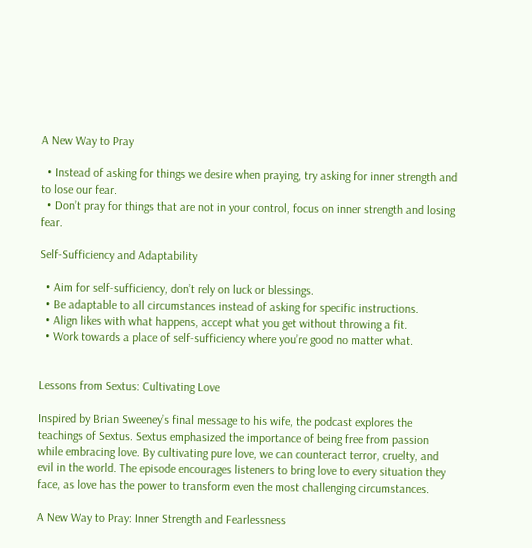A New Way to Pray

  • Instead of asking for things we desire when praying, try asking for inner strength and to lose our fear.
  • Don’t pray for things that are not in your control, focus on inner strength and losing fear.

Self-Sufficiency and Adaptability

  • Aim for self-sufficiency, don’t rely on luck or blessings.
  • Be adaptable to all circumstances instead of asking for specific instructions.
  • Align likes with what happens, accept what you get without throwing a fit.
  • Work towards a place of self-sufficiency where you’re good no matter what.


Lessons from Sextus: Cultivating Love

Inspired by Brian Sweeney’s final message to his wife, the podcast explores the teachings of Sextus. Sextus emphasized the importance of being free from passion while embracing love. By cultivating pure love, we can counteract terror, cruelty, and evil in the world. The episode encourages listeners to bring love to every situation they face, as love has the power to transform even the most challenging circumstances.

A New Way to Pray: Inner Strength and Fearlessness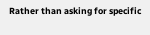Rather than asking for specific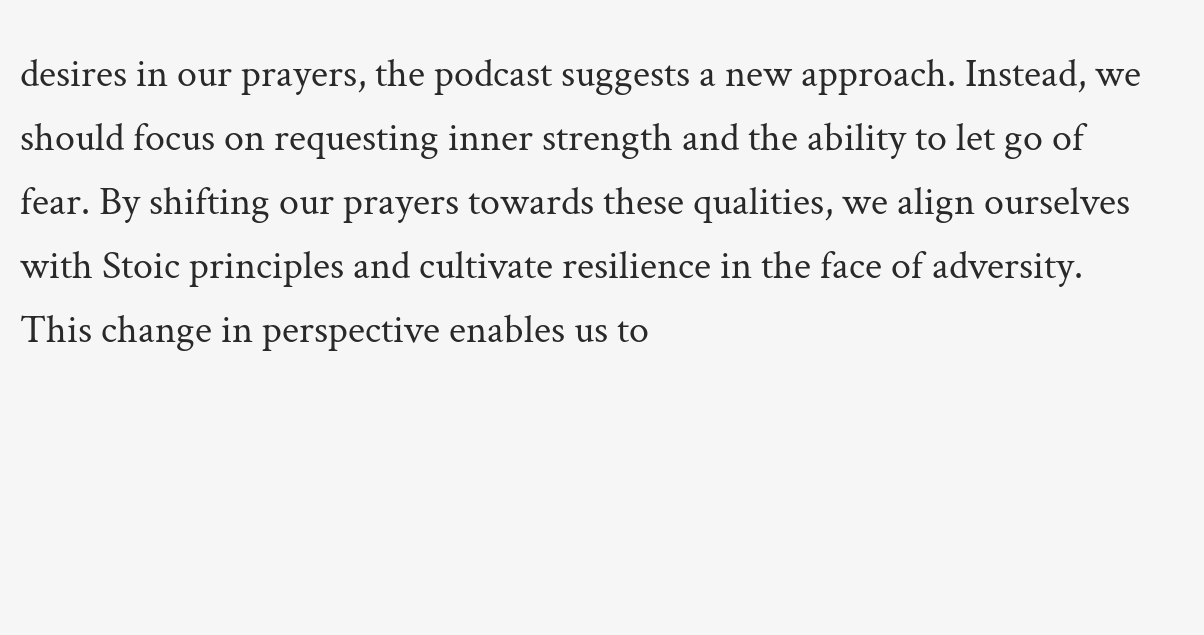desires in our prayers, the podcast suggests a new approach. Instead, we should focus on requesting inner strength and the ability to let go of fear. By shifting our prayers towards these qualities, we align ourselves with Stoic principles and cultivate resilience in the face of adversity. This change in perspective enables us to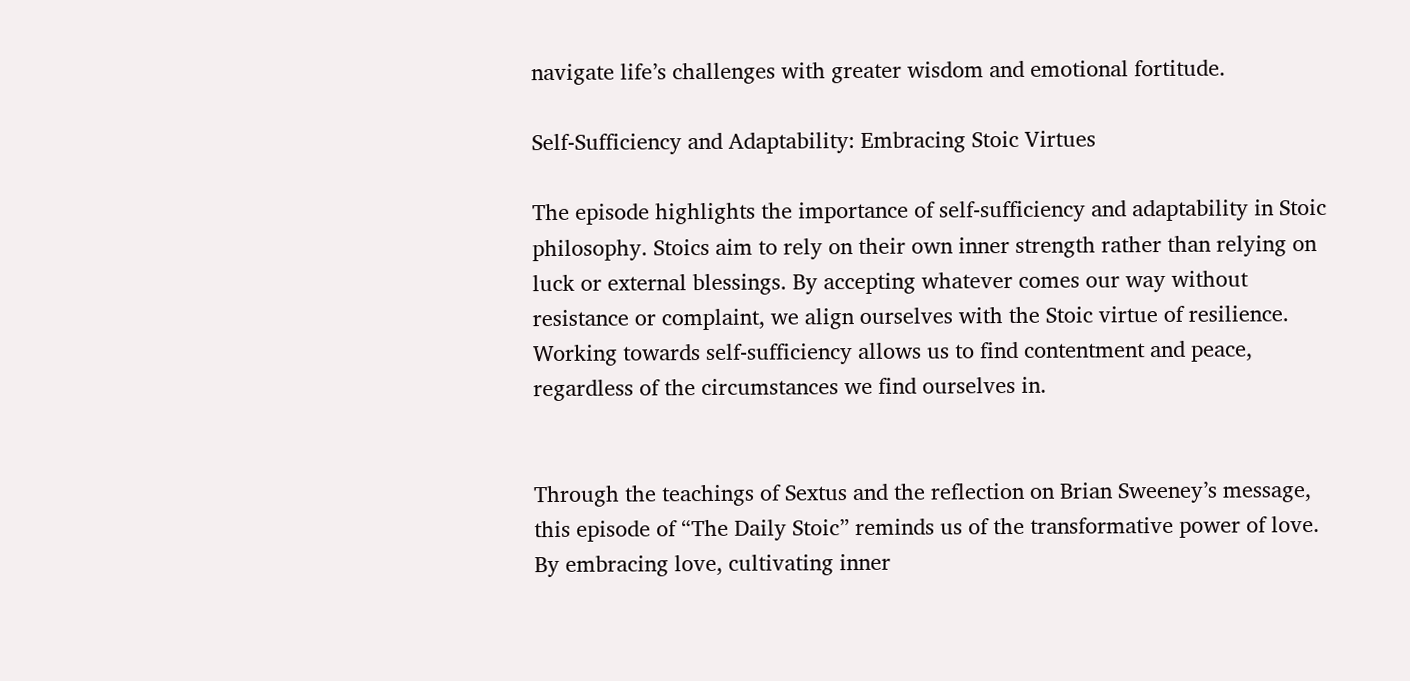navigate life’s challenges with greater wisdom and emotional fortitude.

Self-Sufficiency and Adaptability: Embracing Stoic Virtues

The episode highlights the importance of self-sufficiency and adaptability in Stoic philosophy. Stoics aim to rely on their own inner strength rather than relying on luck or external blessings. By accepting whatever comes our way without resistance or complaint, we align ourselves with the Stoic virtue of resilience. Working towards self-sufficiency allows us to find contentment and peace, regardless of the circumstances we find ourselves in.


Through the teachings of Sextus and the reflection on Brian Sweeney’s message, this episode of “The Daily Stoic” reminds us of the transformative power of love. By embracing love, cultivating inner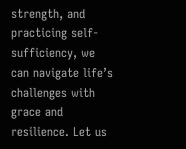strength, and practicing self-sufficiency, we can navigate life’s challenges with grace and resilience. Let us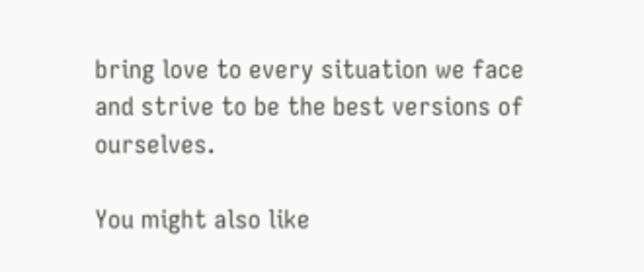bring love to every situation we face and strive to be the best versions of ourselves.

You might also like